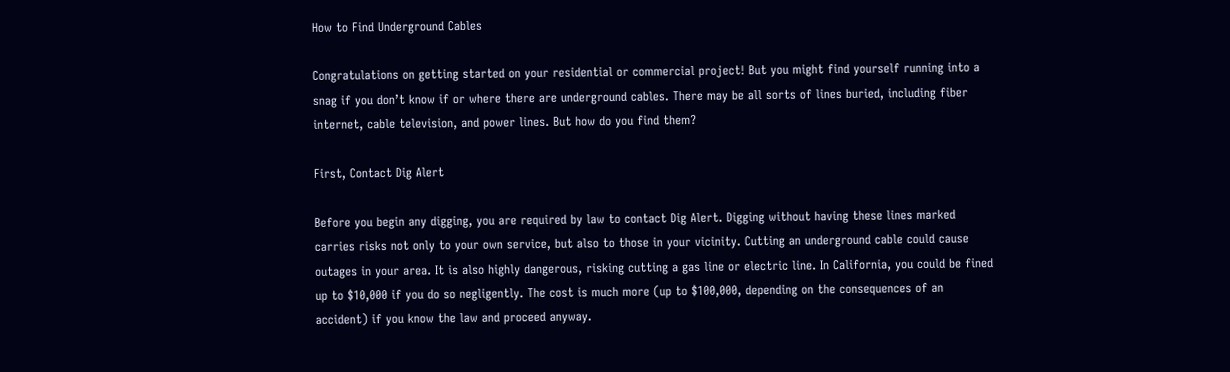How to Find Underground Cables

Congratulations on getting started on your residential or commercial project! But you might find yourself running into a snag if you don’t know if or where there are underground cables. There may be all sorts of lines buried, including fiber internet, cable television, and power lines. But how do you find them?

First, Contact Dig Alert

Before you begin any digging, you are required by law to contact Dig Alert. Digging without having these lines marked carries risks not only to your own service, but also to those in your vicinity. Cutting an underground cable could cause outages in your area. It is also highly dangerous, risking cutting a gas line or electric line. In California, you could be fined up to $10,000 if you do so negligently. The cost is much more (up to $100,000, depending on the consequences of an accident) if you know the law and proceed anyway.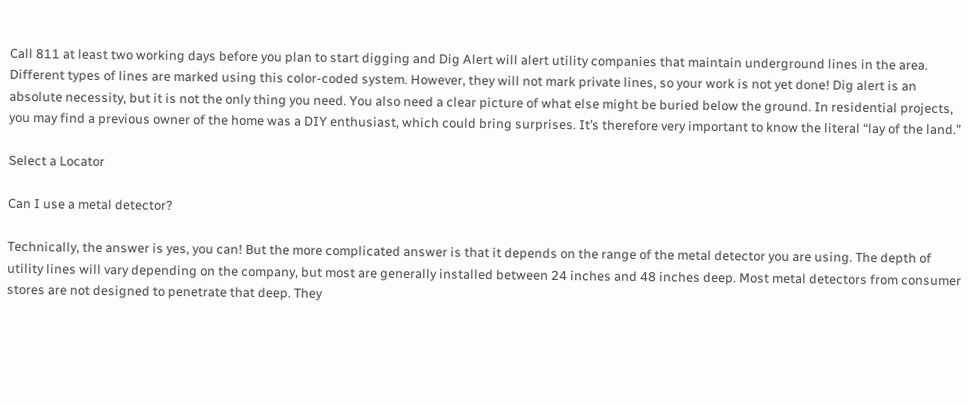Call 811 at least two working days before you plan to start digging and Dig Alert will alert utility companies that maintain underground lines in the area. Different types of lines are marked using this color-coded system. However, they will not mark private lines, so your work is not yet done! Dig alert is an absolute necessity, but it is not the only thing you need. You also need a clear picture of what else might be buried below the ground. In residential projects, you may find a previous owner of the home was a DIY enthusiast, which could bring surprises. It’s therefore very important to know the literal “lay of the land.”

Select a Locator

Can I use a metal detector?

Technically, the answer is yes, you can! But the more complicated answer is that it depends on the range of the metal detector you are using. The depth of utility lines will vary depending on the company, but most are generally installed between 24 inches and 48 inches deep. Most metal detectors from consumer stores are not designed to penetrate that deep. They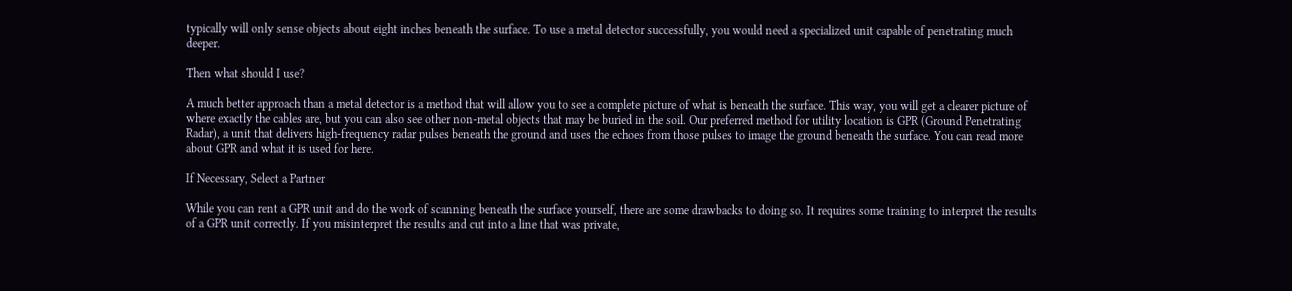typically will only sense objects about eight inches beneath the surface. To use a metal detector successfully, you would need a specialized unit capable of penetrating much deeper.

Then what should I use?

A much better approach than a metal detector is a method that will allow you to see a complete picture of what is beneath the surface. This way, you will get a clearer picture of where exactly the cables are, but you can also see other non-metal objects that may be buried in the soil. Our preferred method for utility location is GPR (Ground Penetrating Radar), a unit that delivers high-frequency radar pulses beneath the ground and uses the echoes from those pulses to image the ground beneath the surface. You can read more about GPR and what it is used for here.

If Necessary, Select a Partner

While you can rent a GPR unit and do the work of scanning beneath the surface yourself, there are some drawbacks to doing so. It requires some training to interpret the results of a GPR unit correctly. If you misinterpret the results and cut into a line that was private,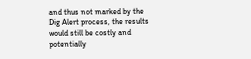and thus not marked by the Dig Alert process, the results would still be costly and potentially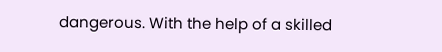dangerous. With the help of a skilled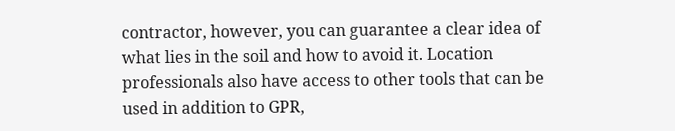contractor, however, you can guarantee a clear idea of what lies in the soil and how to avoid it. Location professionals also have access to other tools that can be used in addition to GPR,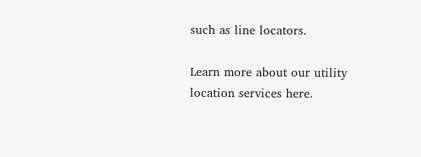such as line locators.

Learn more about our utility location services here.